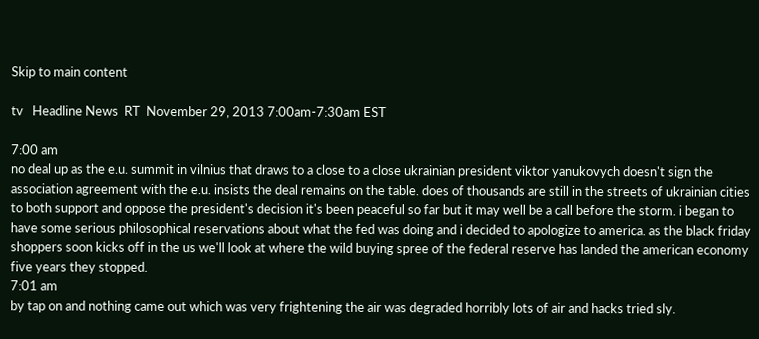Skip to main content

tv   Headline News  RT  November 29, 2013 7:00am-7:30am EST

7:00 am
no deal up as the e.u. summit in vilnius that draws to a close to a close ukrainian president viktor yanukovych doesn't sign the association agreement with the e.u. insists the deal remains on the table. does of thousands are still in the streets of ukrainian cities to both support and oppose the president's decision it's been peaceful so far but it may well be a call before the storm. i began to have some serious philosophical reservations about what the fed was doing and i decided to apologize to america. as the black friday shoppers soon kicks off in the us we'll look at where the wild buying spree of the federal reserve has landed the american economy five years they stopped.
7:01 am
by tap on and nothing came out which was very frightening the air was degraded horribly lots of air and hacks tried sly.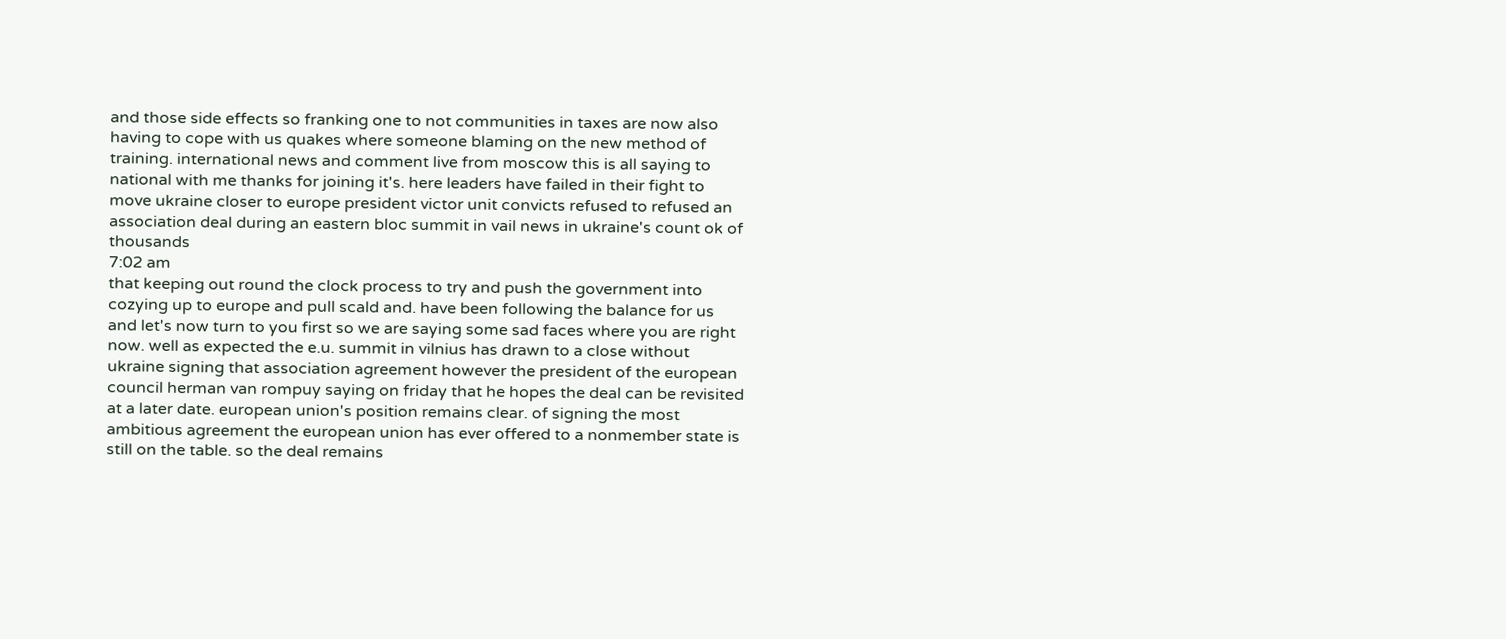and those side effects so franking one to not communities in taxes are now also having to cope with us quakes where someone blaming on the new method of training. international news and comment live from moscow this is all saying to national with me thanks for joining it's. here leaders have failed in their fight to move ukraine closer to europe president victor unit convicts refused to refused an association deal during an eastern bloc summit in vail news in ukraine's count ok of thousands
7:02 am
that keeping out round the clock process to try and push the government into cozying up to europe and pull scald and. have been following the balance for us and let's now turn to you first so we are saying some sad faces where you are right now. well as expected the e.u. summit in vilnius has drawn to a close without ukraine signing that association agreement however the president of the european council herman van rompuy saying on friday that he hopes the deal can be revisited at a later date. european union's position remains clear. of signing the most ambitious agreement the european union has ever offered to a nonmember state is still on the table. so the deal remains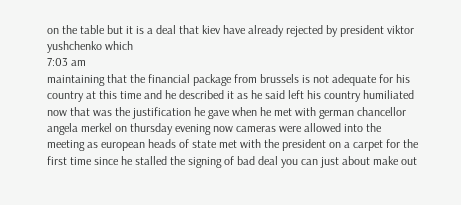on the table but it is a deal that kiev have already rejected by president viktor yushchenko which
7:03 am
maintaining that the financial package from brussels is not adequate for his country at this time and he described it as he said left his country humiliated now that was the justification he gave when he met with german chancellor angela merkel on thursday evening now cameras were allowed into the meeting as european heads of state met with the president on a carpet for the first time since he stalled the signing of bad deal you can just about make out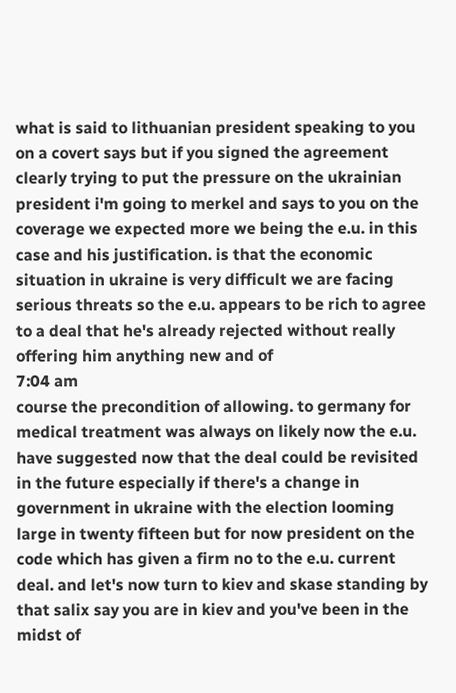what is said to lithuanian president speaking to you on a covert says but if you signed the agreement clearly trying to put the pressure on the ukrainian president i'm going to merkel and says to you on the coverage we expected more we being the e.u. in this case and his justification. is that the economic situation in ukraine is very difficult we are facing serious threats so the e.u. appears to be rich to agree to a deal that he's already rejected without really offering him anything new and of
7:04 am
course the precondition of allowing. to germany for medical treatment was always on likely now the e.u. have suggested now that the deal could be revisited in the future especially if there's a change in government in ukraine with the election looming large in twenty fifteen but for now president on the code which has given a firm no to the e.u. current deal. and let's now turn to kiev and skase standing by that salix say you are in kiev and you've been in the midst of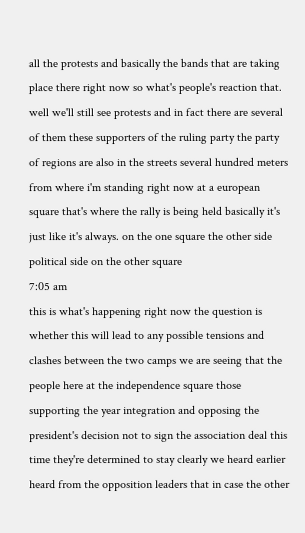all the protests and basically the bands that are taking place there right now so what's people's reaction that. well we'll still see protests and in fact there are several of them these supporters of the ruling party the party of regions are also in the streets several hundred meters from where i'm standing right now at a european square that's where the rally is being held basically it's just like it's always. on the one square the other side political side on the other square
7:05 am
this is what's happening right now the question is whether this will lead to any possible tensions and clashes between the two camps we are seeing that the people here at the independence square those supporting the year integration and opposing the president's decision not to sign the association deal this time they're determined to stay clearly we heard earlier heard from the opposition leaders that in case the other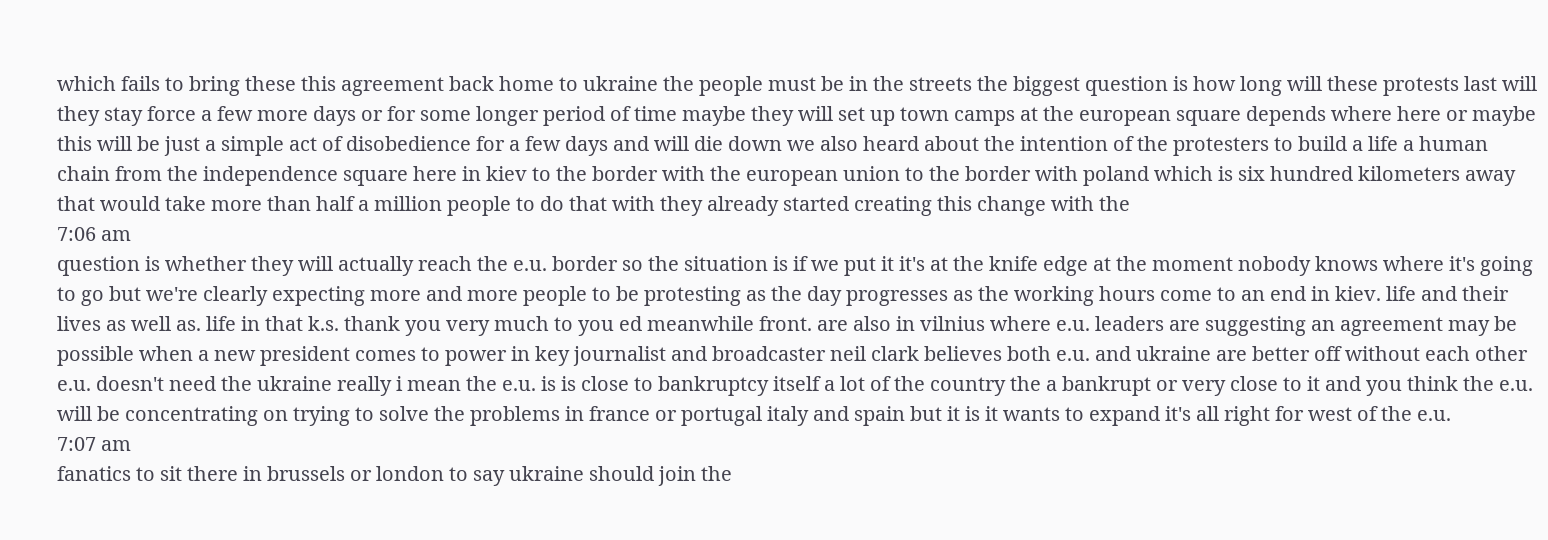which fails to bring these this agreement back home to ukraine the people must be in the streets the biggest question is how long will these protests last will they stay force a few more days or for some longer period of time maybe they will set up town camps at the european square depends where here or maybe this will be just a simple act of disobedience for a few days and will die down we also heard about the intention of the protesters to build a life a human chain from the independence square here in kiev to the border with the european union to the border with poland which is six hundred kilometers away that would take more than half a million people to do that with they already started creating this change with the
7:06 am
question is whether they will actually reach the e.u. border so the situation is if we put it it's at the knife edge at the moment nobody knows where it's going to go but we're clearly expecting more and more people to be protesting as the day progresses as the working hours come to an end in kiev. life and their lives as well as. life in that k.s. thank you very much to you ed meanwhile front. are also in vilnius where e.u. leaders are suggesting an agreement may be possible when a new president comes to power in key journalist and broadcaster neil clark believes both e.u. and ukraine are better off without each other e.u. doesn't need the ukraine really i mean the e.u. is is close to bankruptcy itself a lot of the country the a bankrupt or very close to it and you think the e.u. will be concentrating on trying to solve the problems in france or portugal italy and spain but it is it wants to expand it's all right for west of the e.u.
7:07 am
fanatics to sit there in brussels or london to say ukraine should join the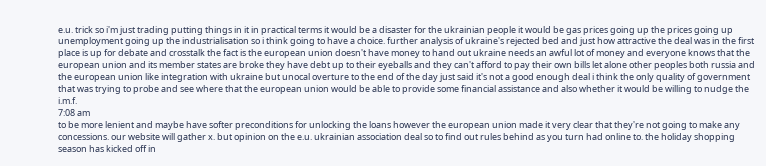e.u. trick so i'm just trading putting things in it in practical terms it would be a disaster for the ukrainian people it would be gas prices going up the prices going up unemployment going up the industrialisation so i think going to have a choice. further analysis of ukraine's rejected bed and just how attractive the deal was in the first place is up for debate and crosstalk the fact is the european union doesn't have money to hand out ukraine needs an awful lot of money and everyone knows that the european union and its member states are broke they have debt up to their eyeballs and they can't afford to pay their own bills let alone other peoples both russia and the european union like integration with ukraine but unocal overture to the end of the day just said it's not a good enough deal i think the only quality of government that was trying to probe and see where that the european union would be able to provide some financial assistance and also whether it would be willing to nudge the i.m.f.
7:08 am
to be more lenient and maybe have softer preconditions for unlocking the loans however the european union made it very clear that they're not going to make any concessions. our website will gather x. but opinion on the e.u. ukrainian association deal so to find out rules behind as you turn had online to. the holiday shopping season has kicked off in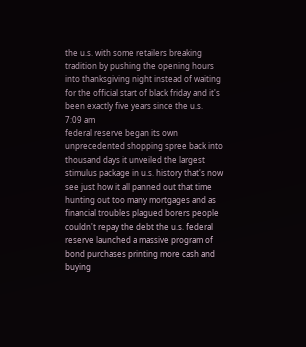the u.s. with some retailers breaking tradition by pushing the opening hours into thanksgiving night instead of waiting for the official start of black friday and it's been exactly five years since the u.s.
7:09 am
federal reserve began its own unprecedented shopping spree back into thousand days it unveiled the largest stimulus package in u.s. history that's now see just how it all panned out that time hunting out too many mortgages and as financial troubles plagued borers people couldn't repay the debt the u.s. federal reserve launched a massive program of bond purchases printing more cash and buying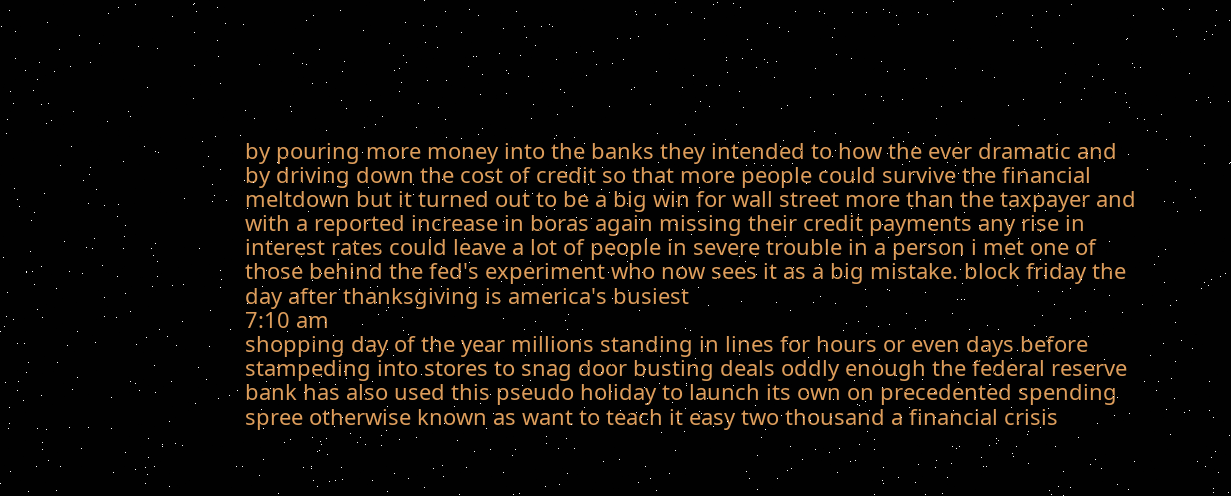by pouring more money into the banks they intended to how the ever dramatic and by driving down the cost of credit so that more people could survive the financial meltdown but it turned out to be a big win for wall street more than the taxpayer and with a reported increase in boras again missing their credit payments any rise in interest rates could leave a lot of people in severe trouble in a person i met one of those behind the fed's experiment who now sees it as a big mistake. block friday the day after thanksgiving is america's busiest
7:10 am
shopping day of the year millions standing in lines for hours or even days before stampeding into stores to snag door busting deals oddly enough the federal reserve bank has also used this pseudo holiday to launch its own on precedented spending spree otherwise known as want to teach it easy two thousand a financial crisis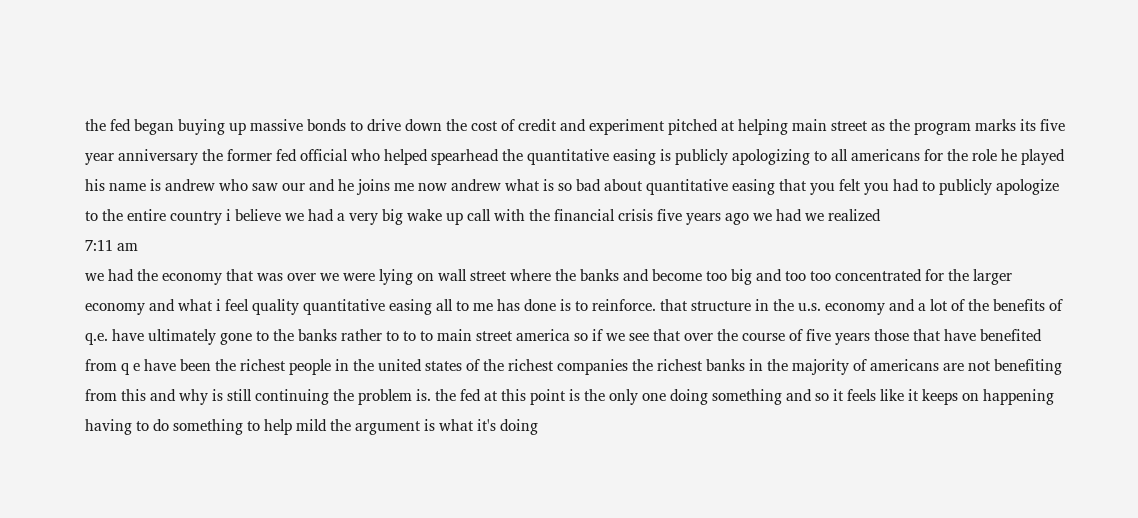the fed began buying up massive bonds to drive down the cost of credit and experiment pitched at helping main street as the program marks its five year anniversary the former fed official who helped spearhead the quantitative easing is publicly apologizing to all americans for the role he played his name is andrew who saw our and he joins me now andrew what is so bad about quantitative easing that you felt you had to publicly apologize to the entire country i believe we had a very big wake up call with the financial crisis five years ago we had we realized
7:11 am
we had the economy that was over we were lying on wall street where the banks and become too big and too too concentrated for the larger economy and what i feel quality quantitative easing all to me has done is to reinforce. that structure in the u.s. economy and a lot of the benefits of q.e. have ultimately gone to the banks rather to to to main street america so if we see that over the course of five years those that have benefited from q e have been the richest people in the united states of the richest companies the richest banks in the majority of americans are not benefiting from this and why is still continuing the problem is. the fed at this point is the only one doing something and so it feels like it keeps on happening having to do something to help mild the argument is what it's doing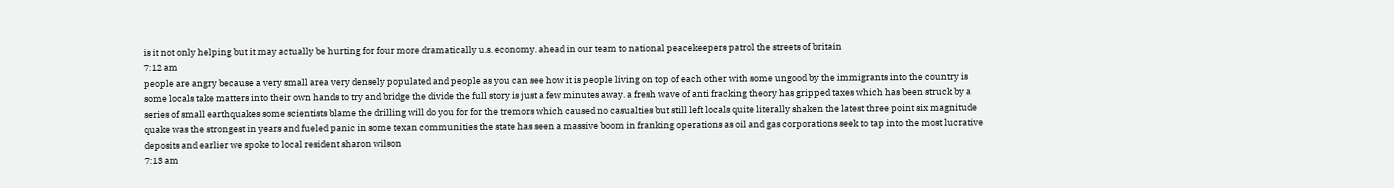is it not only helping but it may actually be hurting for four more dramatically u.s. economy. ahead in our team to national peacekeepers patrol the streets of britain
7:12 am
people are angry because a very small area very densely populated and people as you can see how it is people living on top of each other with some ungood by the immigrants into the country is some locals take matters into their own hands to try and bridge the divide the full story is just a few minutes away. a fresh wave of anti fracking theory has gripped taxes which has been struck by a series of small earthquakes some scientists blame the drilling will do you for for the tremors which caused no casualties but still left locals quite literally shaken the latest three point six magnitude quake was the strongest in years and fueled panic in some texan communities the state has seen a massive boom in franking operations as oil and gas corporations seek to tap into the most lucrative deposits and earlier we spoke to local resident sharon wilson
7:13 am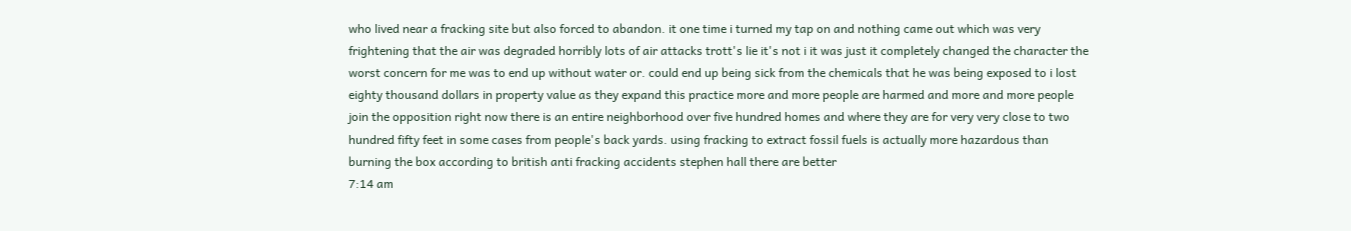who lived near a fracking site but also forced to abandon. it one time i turned my tap on and nothing came out which was very frightening that the air was degraded horribly lots of air attacks trott's lie it's not i it was just it completely changed the character the worst concern for me was to end up without water or. could end up being sick from the chemicals that he was being exposed to i lost eighty thousand dollars in property value as they expand this practice more and more people are harmed and more and more people join the opposition right now there is an entire neighborhood over five hundred homes and where they are for very very close to two hundred fifty feet in some cases from people's back yards. using fracking to extract fossil fuels is actually more hazardous than burning the box according to british anti fracking accidents stephen hall there are better
7:14 am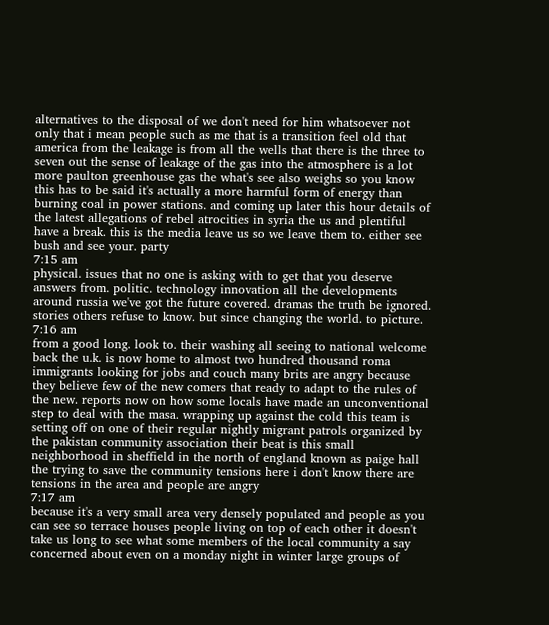alternatives to the disposal of we don't need for him whatsoever not only that i mean people such as me that is a transition feel old that america from the leakage is from all the wells that there is the three to seven out the sense of leakage of the gas into the atmosphere is a lot more paulton greenhouse gas the what's see also weighs so you know this has to be said it's actually a more harmful form of energy than burning coal in power stations. and coming up later this hour details of the latest allegations of rebel atrocities in syria the us and plentiful have a break. this is the media leave us so we leave them to. either see bush and see your. party
7:15 am
physical. issues that no one is asking with to get that you deserve answers from. politic. technology innovation all the developments around russia we've got the future covered. dramas the truth be ignored. stories others refuse to know. but since changing the world. to picture.
7:16 am
from a good long. look to. their washing all seeing to national welcome back the u.k. is now home to almost two hundred thousand roma immigrants looking for jobs and couch many brits are angry because they believe few of the new comers that ready to adapt to the rules of the new. reports now on how some locals have made an unconventional step to deal with the masa. wrapping up against the cold this team is setting off on one of their regular nightly migrant patrols organized by the pakistan community association their beat is this small neighborhood in sheffield in the north of england known as paige hall the trying to save the community tensions here i don't know there are tensions in the area and people are angry
7:17 am
because it's a very small area very densely populated and people as you can see so terrace houses people living on top of each other it doesn't take us long to see what some members of the local community a say concerned about even on a monday night in winter large groups of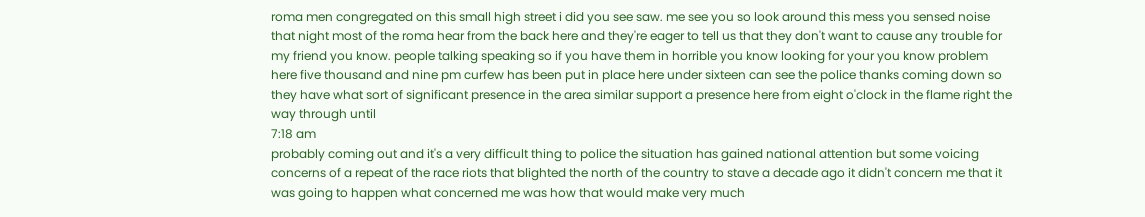roma men congregated on this small high street i did you see saw. me see you so look around this mess you sensed noise that night most of the roma hear from the back here and they're eager to tell us that they don't want to cause any trouble for my friend you know. people talking speaking so if you have them in horrible you know looking for your you know problem here five thousand and nine pm curfew has been put in place here under sixteen can see the police thanks coming down so they have what sort of significant presence in the area similar support a presence here from eight o'clock in the flame right the way through until
7:18 am
probably coming out and it's a very difficult thing to police the situation has gained national attention but some voicing concerns of a repeat of the race riots that blighted the north of the country to stave a decade ago it didn't concern me that it was going to happen what concerned me was how that would make very much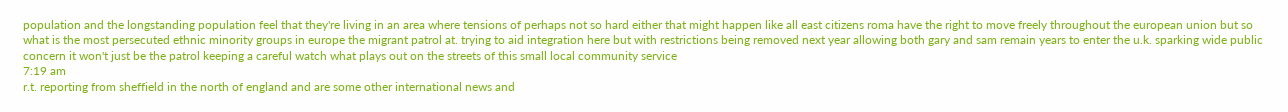population and the longstanding population feel that they're living in an area where tensions of perhaps not so hard either that might happen like all east citizens roma have the right to move freely throughout the european union but so what is the most persecuted ethnic minority groups in europe the migrant patrol at. trying to aid integration here but with restrictions being removed next year allowing both gary and sam remain years to enter the u.k. sparking wide public concern it won't just be the patrol keeping a careful watch what plays out on the streets of this small local community service
7:19 am
r.t. reporting from sheffield in the north of england and are some other international news and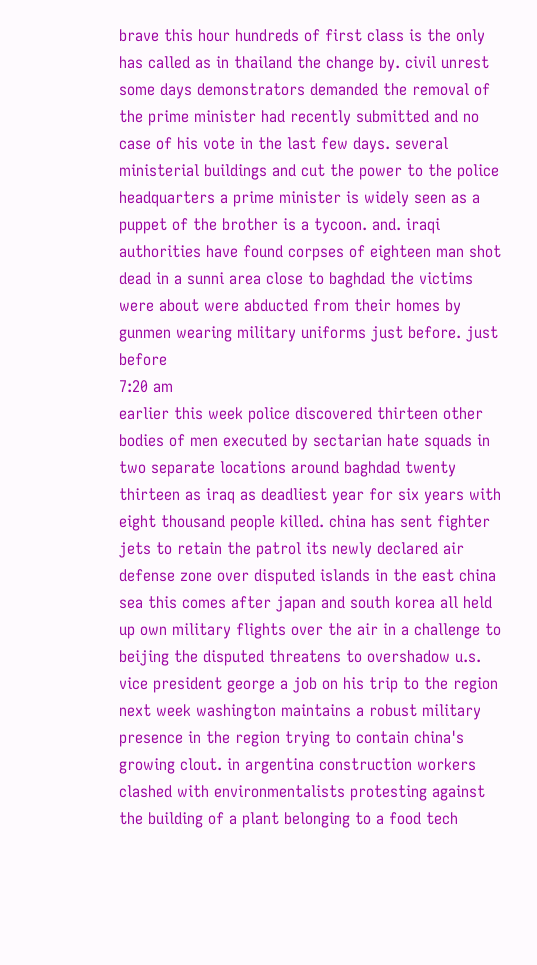brave this hour hundreds of first class is the only has called as in thailand the change by. civil unrest some days demonstrators demanded the removal of the prime minister had recently submitted and no case of his vote in the last few days. several ministerial buildings and cut the power to the police headquarters a prime minister is widely seen as a puppet of the brother is a tycoon. and. iraqi authorities have found corpses of eighteen man shot dead in a sunni area close to baghdad the victims were about were abducted from their homes by gunmen wearing military uniforms just before. just before
7:20 am
earlier this week police discovered thirteen other bodies of men executed by sectarian hate squads in two separate locations around baghdad twenty thirteen as iraq as deadliest year for six years with eight thousand people killed. china has sent fighter jets to retain the patrol its newly declared air defense zone over disputed islands in the east china sea this comes after japan and south korea all held up own military flights over the air in a challenge to beijing the disputed threatens to overshadow u.s. vice president george a job on his trip to the region next week washington maintains a robust military presence in the region trying to contain china's growing clout. in argentina construction workers clashed with environmentalists protesting against the building of a plant belonging to a food tech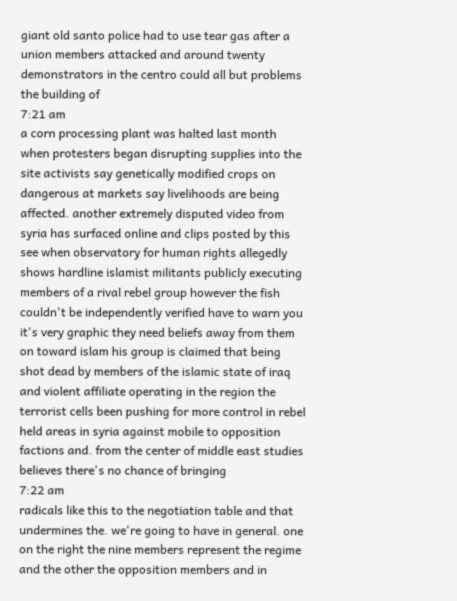giant old santo police had to use tear gas after a union members attacked and around twenty demonstrators in the centro could all but problems the building of
7:21 am
a corn processing plant was halted last month when protesters began disrupting supplies into the site activists say genetically modified crops on dangerous at markets say livelihoods are being affected. another extremely disputed video from syria has surfaced online and clips posted by this see when observatory for human rights allegedly shows hardline islamist militants publicly executing members of a rival rebel group however the fish couldn't be independently verified have to warn you it's very graphic they need beliefs away from them on toward islam his group is claimed that being shot dead by members of the islamic state of iraq and violent affiliate operating in the region the terrorist cells been pushing for more control in rebel held areas in syria against mobile to opposition factions and. from the center of middle east studies believes there's no chance of bringing
7:22 am
radicals like this to the negotiation table and that undermines the. we're going to have in general. one on the right the nine members represent the regime and the other the opposition members and in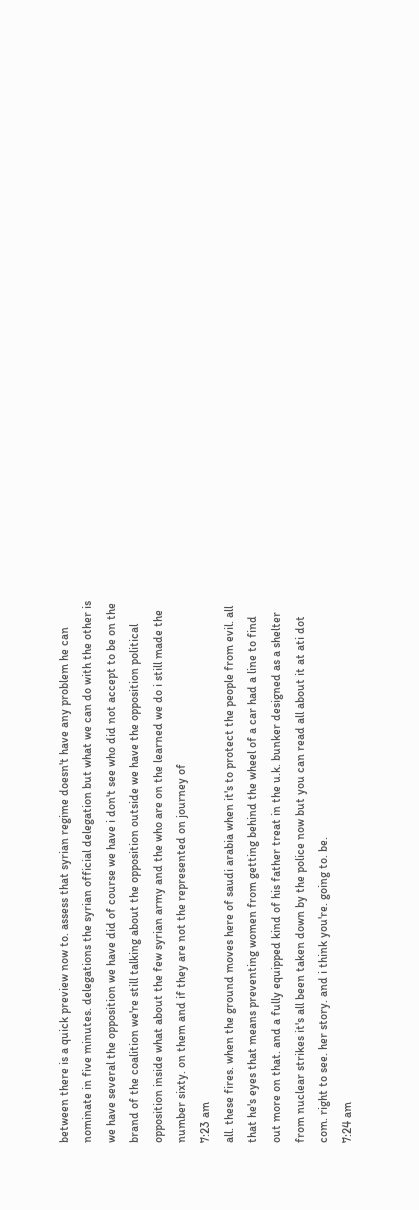between there is a quick preview now to. assess that syrian regime doesn't have any problem he can nominate in five minutes. delegations the syrian official delegation but what we can do with the other is we have several the opposition we have did of course we have i don't see who did not accept to be on the brand of the coalition we're still talking about the opposition outside we have the opposition political opposition inside what about the few syrian army and the who are on the learned we do i still made the number sixty. on them and if they are not the represented on journey of
7:23 am
all. these fires. when the ground moves here of saudi arabia when it's to protect the people from evil. all that he's eyes that means preventing women from getting behind the wheel of a car had a line to find out more on that. and a fully equipped kind of his father treat in the u.k. bunker designed as a shelter from nuclear strikes it's all been taken down by the police now but you can read all about it at ati dot com. right to see. her story. and i think you're. going to. be.
7:24 am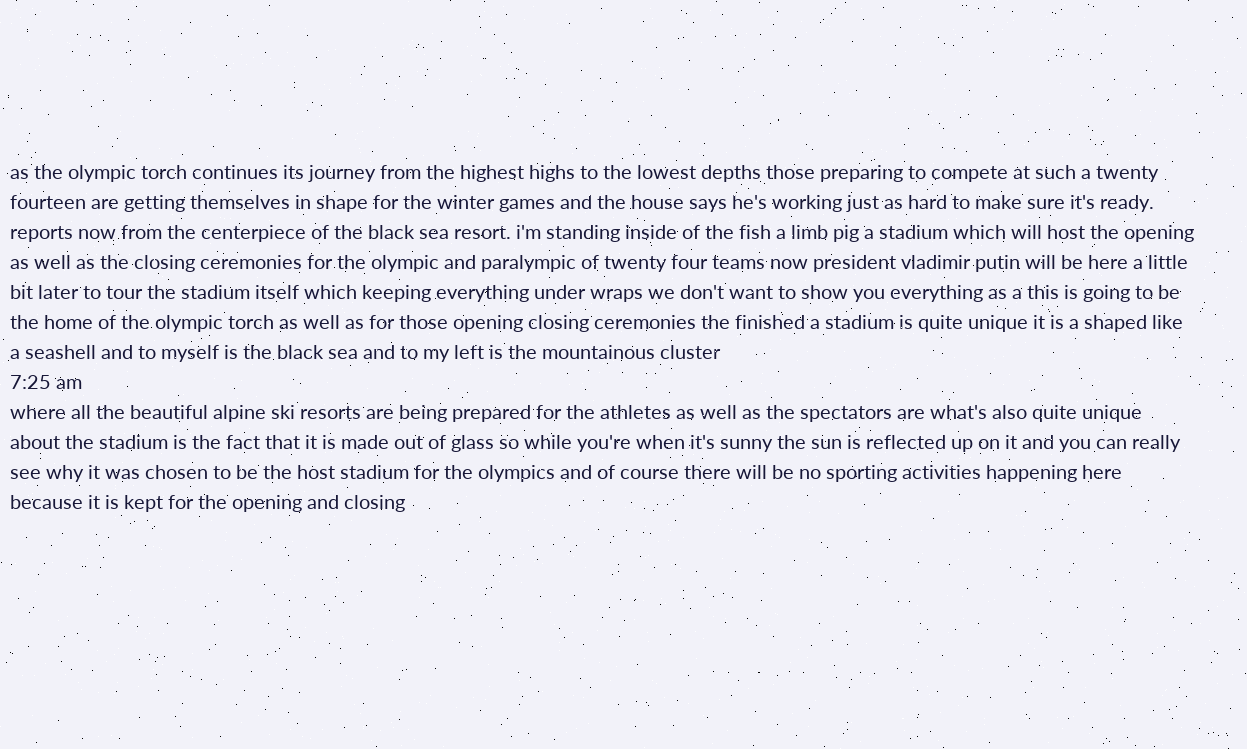as the olympic torch continues its journey from the highest highs to the lowest depths those preparing to compete at such a twenty fourteen are getting themselves in shape for the winter games and the house says he's working just as hard to make sure it's ready. reports now from the centerpiece of the black sea resort. i'm standing inside of the fish a limb pig a stadium which will host the opening as well as the closing ceremonies for the olympic and paralympic of twenty four teams now president vladimir putin will be here a little bit later to tour the stadium itself which keeping everything under wraps we don't want to show you everything as a this is going to be the home of the olympic torch as well as for those opening closing ceremonies the finished a stadium is quite unique it is a shaped like a seashell and to myself is the black sea and to my left is the mountainous cluster
7:25 am
where all the beautiful alpine ski resorts are being prepared for the athletes as well as the spectators are what's also quite unique about the stadium is the fact that it is made out of glass so while you're when it's sunny the sun is reflected up on it and you can really see why it was chosen to be the host stadium for the olympics and of course there will be no sporting activities happening here because it is kept for the opening and closing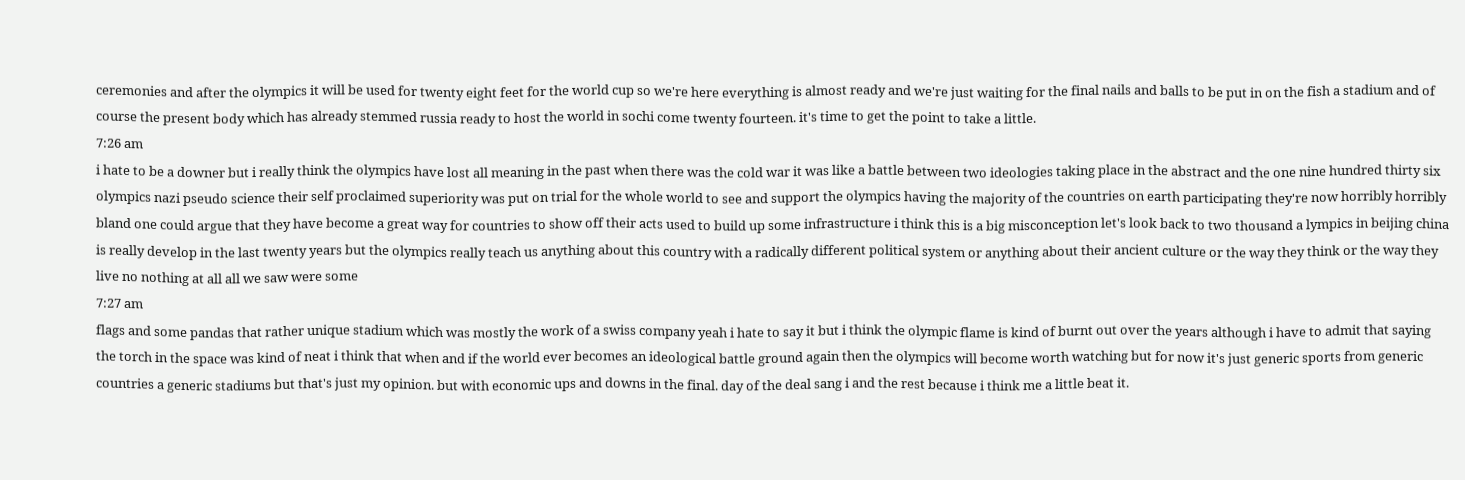ceremonies and after the olympics it will be used for twenty eight feet for the world cup so we're here everything is almost ready and we're just waiting for the final nails and balls to be put in on the fish a stadium and of course the present body which has already stemmed russia ready to host the world in sochi come twenty fourteen. it's time to get the point to take a little.
7:26 am
i hate to be a downer but i really think the olympics have lost all meaning in the past when there was the cold war it was like a battle between two ideologies taking place in the abstract and the one nine hundred thirty six olympics nazi pseudo science their self proclaimed superiority was put on trial for the whole world to see and support the olympics having the majority of the countries on earth participating they're now horribly horribly bland one could argue that they have become a great way for countries to show off their acts used to build up some infrastructure i think this is a big misconception let's look back to two thousand a lympics in beijing china is really develop in the last twenty years but the olympics really teach us anything about this country with a radically different political system or anything about their ancient culture or the way they think or the way they live no nothing at all all we saw were some
7:27 am
flags and some pandas that rather unique stadium which was mostly the work of a swiss company yeah i hate to say it but i think the olympic flame is kind of burnt out over the years although i have to admit that saying the torch in the space was kind of neat i think that when and if the world ever becomes an ideological battle ground again then the olympics will become worth watching but for now it's just generic sports from generic countries a generic stadiums but that's just my opinion. but with economic ups and downs in the final. day of the deal sang i and the rest because i think me a little beat it.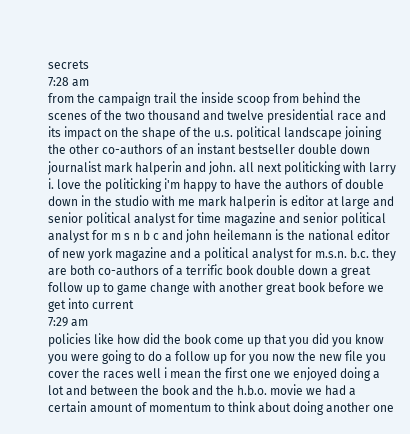secrets
7:28 am
from the campaign trail the inside scoop from behind the scenes of the two thousand and twelve presidential race and its impact on the shape of the u.s. political landscape joining the other co-authors of an instant bestseller double down journalist mark halperin and john. all next politicking with larry i. love the politicking i'm happy to have the authors of double down in the studio with me mark halperin is editor at large and senior political analyst for time magazine and senior political analyst for m s n b c and john heilemann is the national editor of new york magazine and a political analyst for m.s.n. b.c. they are both co-authors of a terrific book double down a great follow up to game change with another great book before we get into current
7:29 am
policies like how did the book come up that you did you know you were going to do a follow up for you now the new file you cover the races well i mean the first one we enjoyed doing a lot and between the book and the h.b.o. movie we had a certain amount of momentum to think about doing another one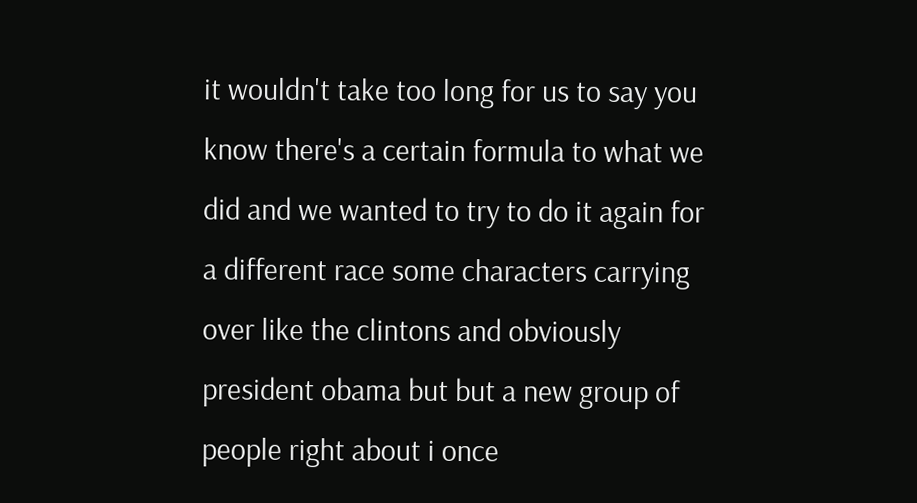it wouldn't take too long for us to say you know there's a certain formula to what we did and we wanted to try to do it again for a different race some characters carrying over like the clintons and obviously president obama but but a new group of people right about i once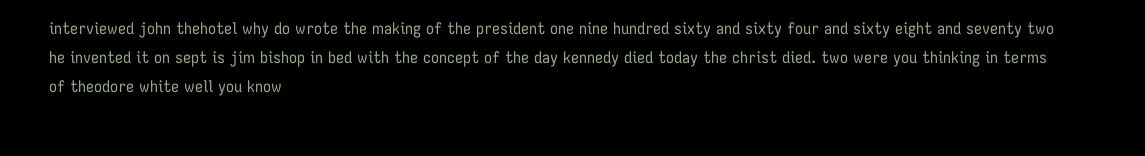interviewed john thehotel why do wrote the making of the president one nine hundred sixty and sixty four and sixty eight and seventy two he invented it on sept is jim bishop in bed with the concept of the day kennedy died today the christ died. two were you thinking in terms of theodore white well you know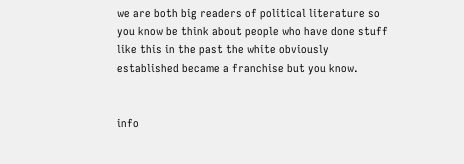we are both big readers of political literature so you know be think about people who have done stuff like this in the past the white obviously established became a franchise but you know.


info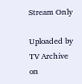Stream Only

Uploaded by TV Archive on